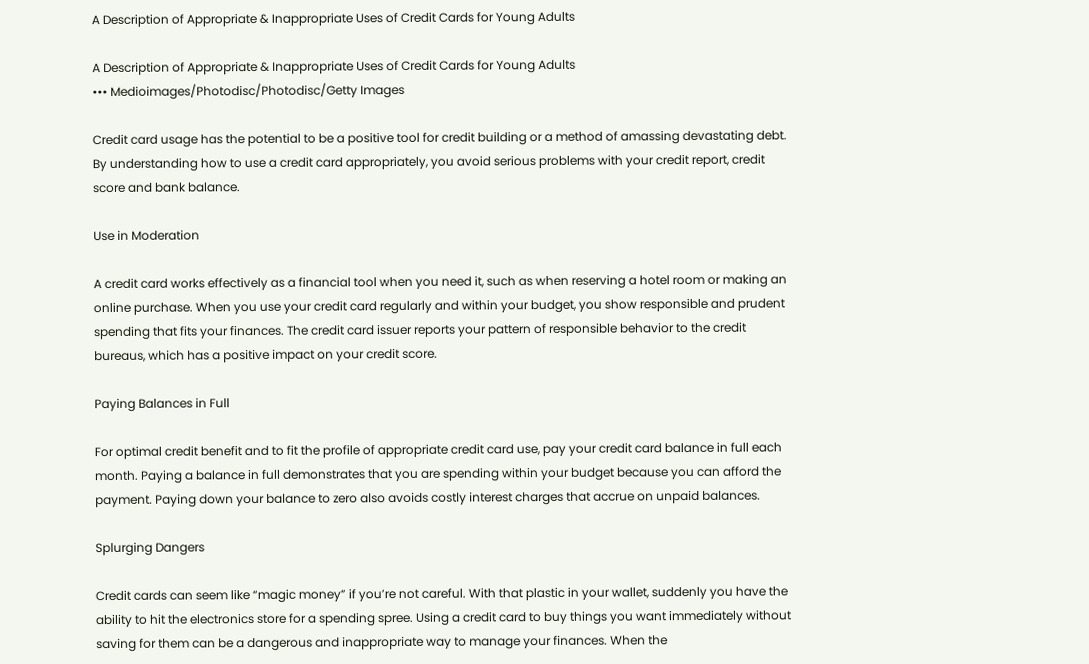A Description of Appropriate & Inappropriate Uses of Credit Cards for Young Adults

A Description of Appropriate & Inappropriate Uses of Credit Cards for Young Adults
••• Medioimages/Photodisc/Photodisc/Getty Images

Credit card usage has the potential to be a positive tool for credit building or a method of amassing devastating debt. By understanding how to use a credit card appropriately, you avoid serious problems with your credit report, credit score and bank balance.

Use in Moderation

A credit card works effectively as a financial tool when you need it, such as when reserving a hotel room or making an online purchase. When you use your credit card regularly and within your budget, you show responsible and prudent spending that fits your finances. The credit card issuer reports your pattern of responsible behavior to the credit bureaus, which has a positive impact on your credit score.

Paying Balances in Full

For optimal credit benefit and to fit the profile of appropriate credit card use, pay your credit card balance in full each month. Paying a balance in full demonstrates that you are spending within your budget because you can afford the payment. Paying down your balance to zero also avoids costly interest charges that accrue on unpaid balances.

Splurging Dangers

Credit cards can seem like “magic money” if you’re not careful. With that plastic in your wallet, suddenly you have the ability to hit the electronics store for a spending spree. Using a credit card to buy things you want immediately without saving for them can be a dangerous and inappropriate way to manage your finances. When the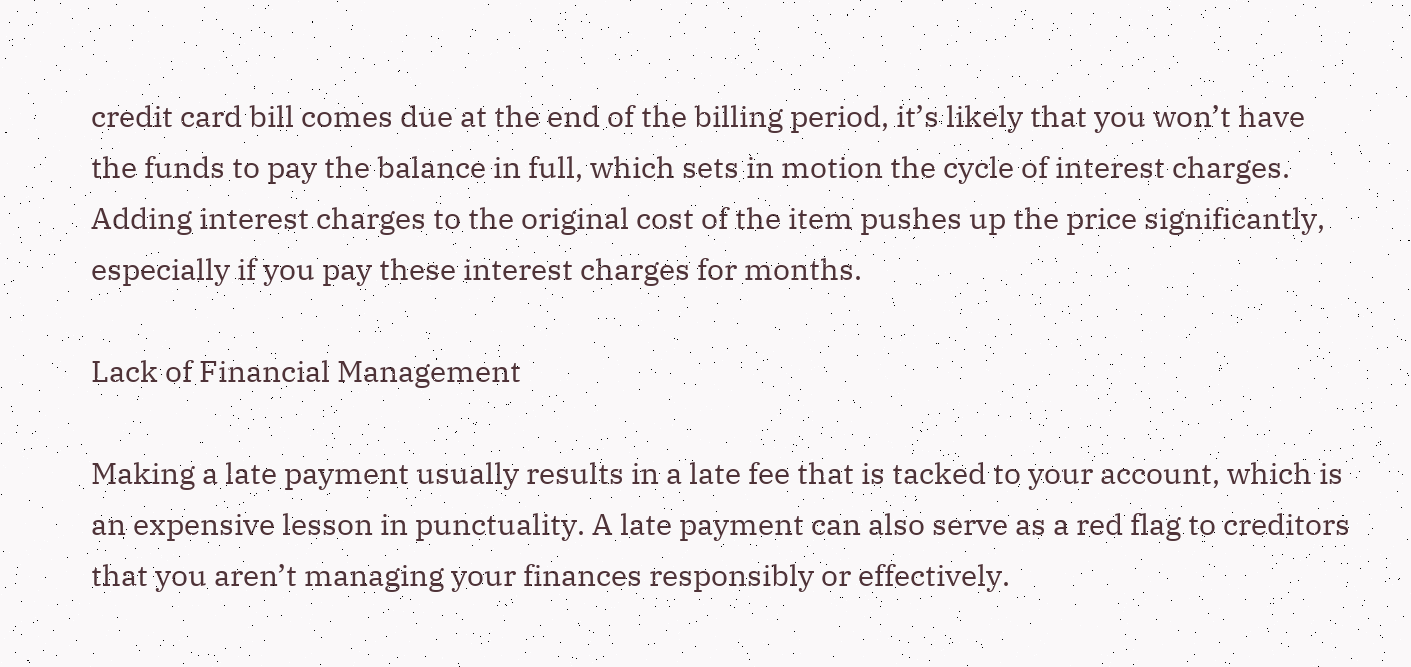credit card bill comes due at the end of the billing period, it’s likely that you won’t have the funds to pay the balance in full, which sets in motion the cycle of interest charges. Adding interest charges to the original cost of the item pushes up the price significantly, especially if you pay these interest charges for months.

Lack of Financial Management

Making a late payment usually results in a late fee that is tacked to your account, which is an expensive lesson in punctuality. A late payment can also serve as a red flag to creditors that you aren’t managing your finances responsibly or effectively.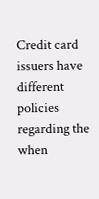Credit card issuers have different policies regarding the when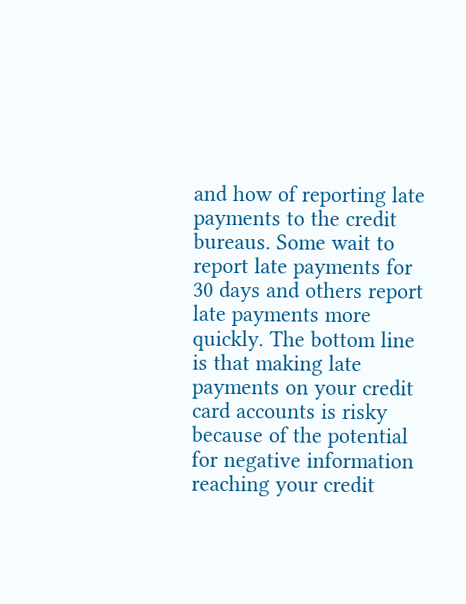and how of reporting late payments to the credit bureaus. Some wait to report late payments for 30 days and others report late payments more quickly. The bottom line is that making late payments on your credit card accounts is risky because of the potential for negative information reaching your credit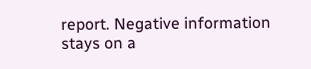report. Negative information stays on a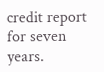credit report for seven years.